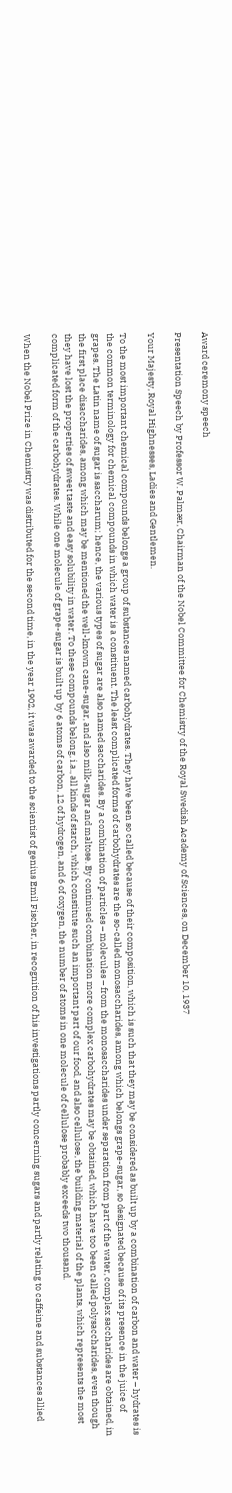Award ceremony speech

Presentation Speech by Professor W. Palmær, Chairman of the Nobel Committee for Chemistry of the Royal Swedish Academy of Sciences, on December 10, 1937

Your Majesty, Royal Highnesses, Ladies and Gentlemen.

To the most important chemical compounds belongs a group of substances named carbohydrates. They have been so called because of their composition, which is such that they may be considered as built up by a combination of carbon and water – hydrates is the common terminology for chemical compounds in which water is a constituent. The least complicated forms of carbohydrates are the so-called monosaccharides, among which belongs grape-sugar, so designated because of its presence in the juice of grapes. The Latin name of sugar is saccharum; hence, the various types of sugar are also named saccharides. By a combination of particles – molecules – from the monosaccharides under separation from part of the water, complex saccharides are obtained, in the first place disaccharides, among which may be mentioned the well-known cane-sugar, and also milk-sugar and maltose. By continued combination more complex carbohydrates may be obtained, which have too been called polysaccharides, even though they have lost the properties of sweet taste and easy solubility in water. To these compounds belong, i.a., all kinds of starch, which constitute such an important part of our food, and also cellulose, the building material of the plants, which represents the most complicated form of the carbohydrates. While one molecule of grape-sugar is built up by 6 atoms of carbon, 12 of hydrogen, and 6 of oxygen, the number of atoms in one molecule of cellulose probably exceeds two thousand.

When the Nobel Prize in Chemistry was distributed for the second time, in the year 1902, it was awarded to the scientist of genius Emil Fischer, in recognition of his investigations partly concerning sugars and partly relating to caffeine and substances allied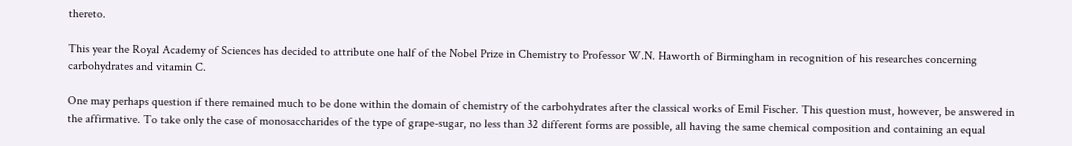thereto.

This year the Royal Academy of Sciences has decided to attribute one half of the Nobel Prize in Chemistry to Professor W.N. Haworth of Birmingham in recognition of his researches concerning carbohydrates and vitamin C.

One may perhaps question if there remained much to be done within the domain of chemistry of the carbohydrates after the classical works of Emil Fischer. This question must, however, be answered in the affirmative. To take only the case of monosaccharides of the type of grape-sugar, no less than 32 different forms are possible, all having the same chemical composition and containing an equal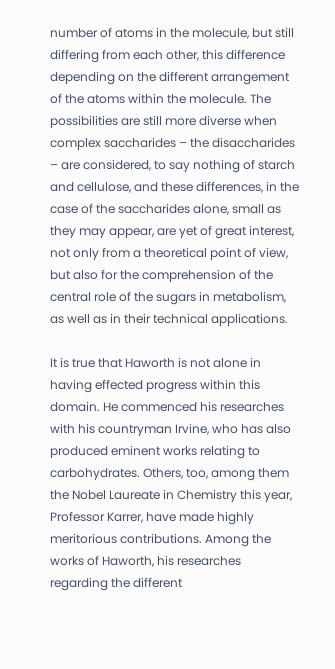number of atoms in the molecule, but still differing from each other, this difference depending on the different arrangement of the atoms within the molecule. The possibilities are still more diverse when complex saccharides – the disaccharides – are considered, to say nothing of starch and cellulose, and these differences, in the case of the saccharides alone, small as they may appear, are yet of great interest, not only from a theoretical point of view, but also for the comprehension of the central role of the sugars in metabolism, as well as in their technical applications.

It is true that Haworth is not alone in having effected progress within this domain. He commenced his researches with his countryman Irvine, who has also produced eminent works relating to carbohydrates. Others, too, among them the Nobel Laureate in Chemistry this year, Professor Karrer, have made highly meritorious contributions. Among the works of Haworth, his researches regarding the different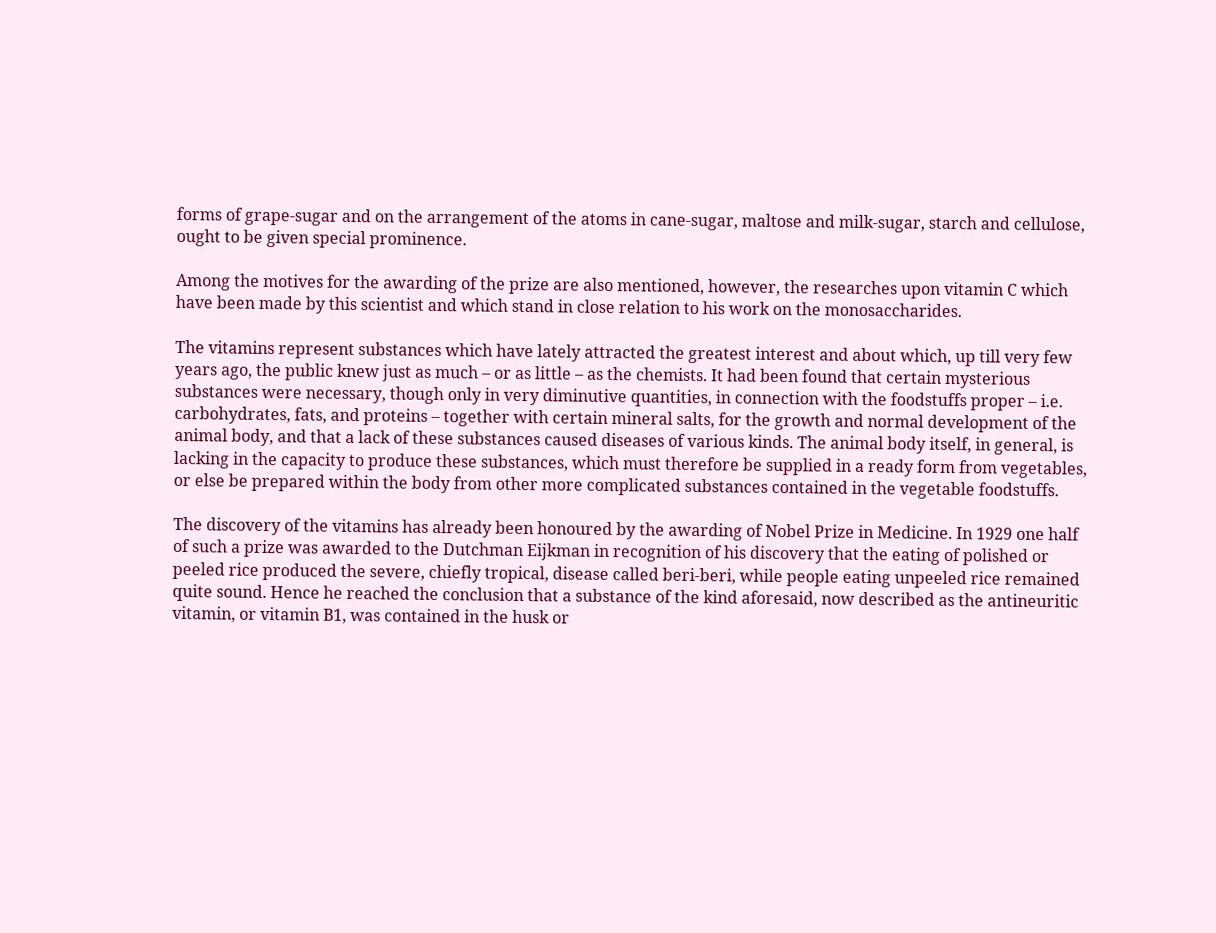forms of grape-sugar and on the arrangement of the atoms in cane-sugar, maltose and milk-sugar, starch and cellulose, ought to be given special prominence.

Among the motives for the awarding of the prize are also mentioned, however, the researches upon vitamin C which have been made by this scientist and which stand in close relation to his work on the monosaccharides.

The vitamins represent substances which have lately attracted the greatest interest and about which, up till very few years ago, the public knew just as much – or as little – as the chemists. It had been found that certain mysterious substances were necessary, though only in very diminutive quantities, in connection with the foodstuffs proper – i.e. carbohydrates, fats, and proteins – together with certain mineral salts, for the growth and normal development of the animal body, and that a lack of these substances caused diseases of various kinds. The animal body itself, in general, is lacking in the capacity to produce these substances, which must therefore be supplied in a ready form from vegetables, or else be prepared within the body from other more complicated substances contained in the vegetable foodstuffs.

The discovery of the vitamins has already been honoured by the awarding of Nobel Prize in Medicine. In 1929 one half of such a prize was awarded to the Dutchman Eijkman in recognition of his discovery that the eating of polished or peeled rice produced the severe, chiefly tropical, disease called beri-beri, while people eating unpeeled rice remained quite sound. Hence he reached the conclusion that a substance of the kind aforesaid, now described as the antineuritic vitamin, or vitamin B1, was contained in the husk or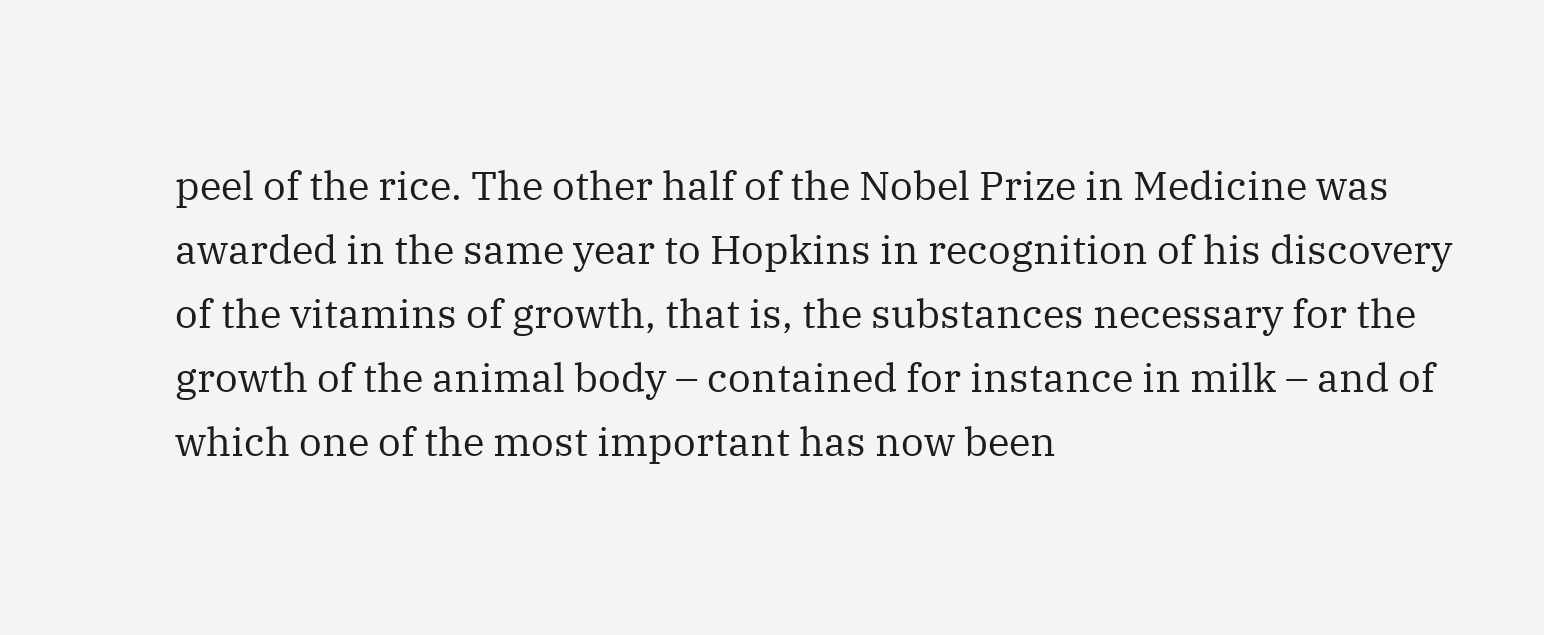peel of the rice. The other half of the Nobel Prize in Medicine was awarded in the same year to Hopkins in recognition of his discovery of the vitamins of growth, that is, the substances necessary for the growth of the animal body – contained for instance in milk – and of which one of the most important has now been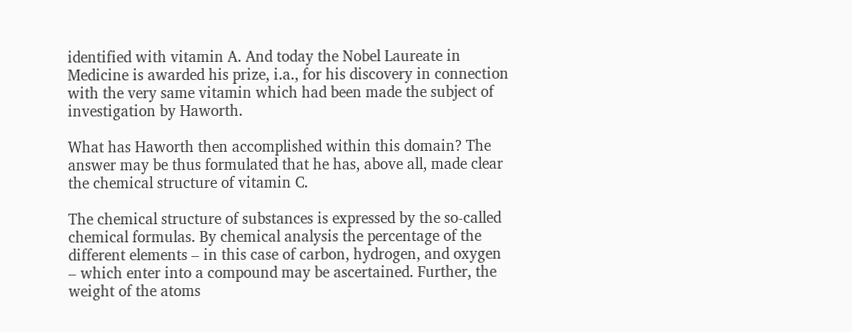identified with vitamin A. And today the Nobel Laureate in Medicine is awarded his prize, i.a., for his discovery in connection with the very same vitamin which had been made the subject of investigation by Haworth.

What has Haworth then accomplished within this domain? The answer may be thus formulated that he has, above all, made clear the chemical structure of vitamin C.

The chemical structure of substances is expressed by the so-called chemical formulas. By chemical analysis the percentage of the different elements – in this case of carbon, hydrogen, and oxygen – which enter into a compound may be ascertained. Further, the weight of the atoms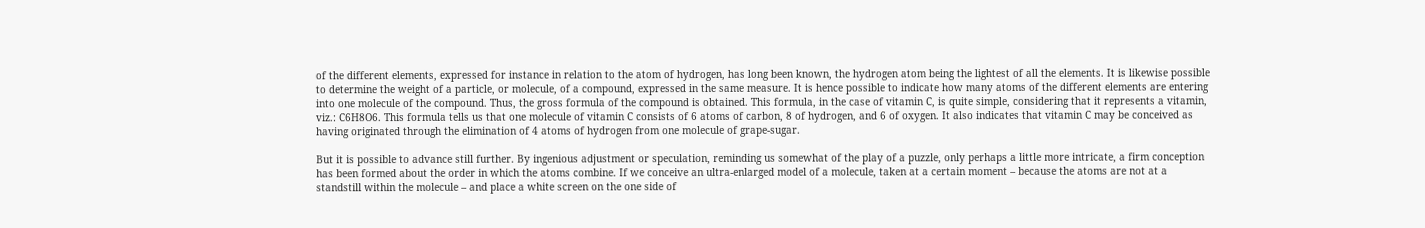of the different elements, expressed for instance in relation to the atom of hydrogen, has long been known, the hydrogen atom being the lightest of all the elements. It is likewise possible to determine the weight of a particle, or molecule, of a compound, expressed in the same measure. It is hence possible to indicate how many atoms of the different elements are entering into one molecule of the compound. Thus, the gross formula of the compound is obtained. This formula, in the case of vitamin C, is quite simple, considering that it represents a vitamin, viz.: C6H8O6. This formula tells us that one molecule of vitamin C consists of 6 atoms of carbon, 8 of hydrogen, and 6 of oxygen. It also indicates that vitamin C may be conceived as having originated through the elimination of 4 atoms of hydrogen from one molecule of grape-sugar.

But it is possible to advance still further. By ingenious adjustment or speculation, reminding us somewhat of the play of a puzzle, only perhaps a little more intricate, a firm conception has been formed about the order in which the atoms combine. If we conceive an ultra-enlarged model of a molecule, taken at a certain moment – because the atoms are not at a standstill within the molecule – and place a white screen on the one side of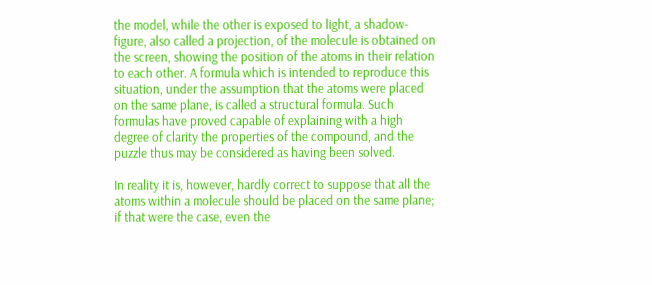the model, while the other is exposed to light, a shadow-figure, also called a projection, of the molecule is obtained on the screen, showing the position of the atoms in their relation to each other. A formula which is intended to reproduce this situation, under the assumption that the atoms were placed on the same plane, is called a structural formula. Such formulas have proved capable of explaining with a high degree of clarity the properties of the compound, and the puzzle thus may be considered as having been solved.

In reality it is, however, hardly correct to suppose that all the atoms within a molecule should be placed on the same plane; if that were the case, even the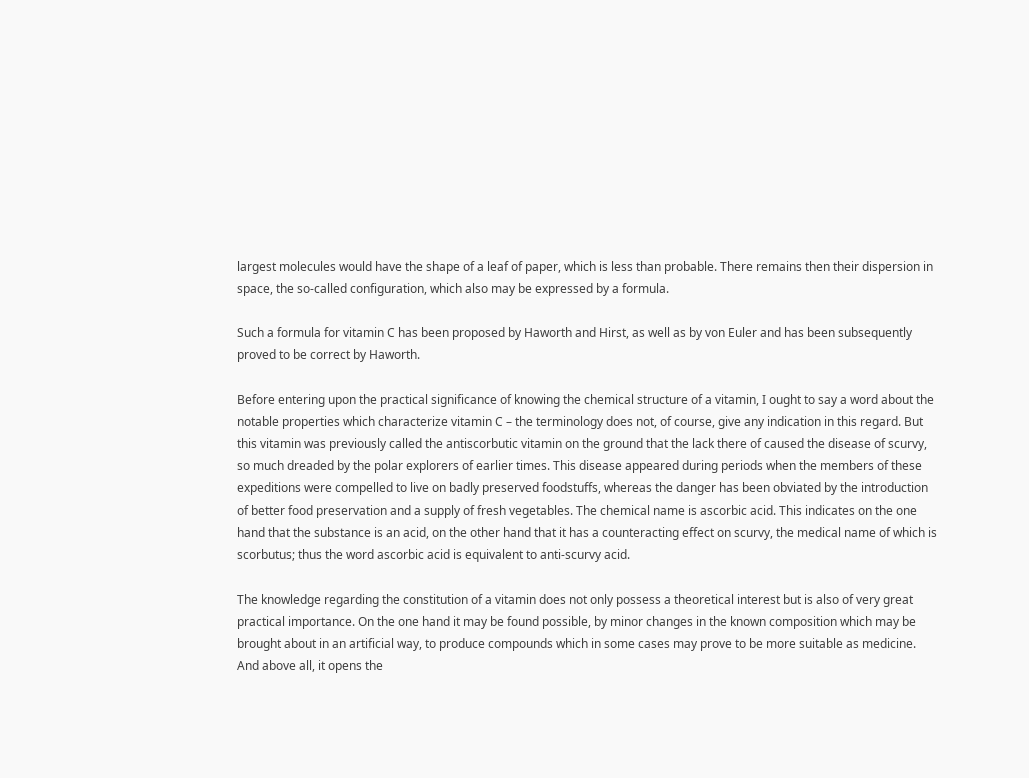largest molecules would have the shape of a leaf of paper, which is less than probable. There remains then their dispersion in space, the so-called configuration, which also may be expressed by a formula.

Such a formula for vitamin C has been proposed by Haworth and Hirst, as well as by von Euler and has been subsequently proved to be correct by Haworth.

Before entering upon the practical significance of knowing the chemical structure of a vitamin, I ought to say a word about the notable properties which characterize vitamin C – the terminology does not, of course, give any indication in this regard. But this vitamin was previously called the antiscorbutic vitamin on the ground that the lack there of caused the disease of scurvy, so much dreaded by the polar explorers of earlier times. This disease appeared during periods when the members of these expeditions were compelled to live on badly preserved foodstuffs, whereas the danger has been obviated by the introduction of better food preservation and a supply of fresh vegetables. The chemical name is ascorbic acid. This indicates on the one hand that the substance is an acid, on the other hand that it has a counteracting effect on scurvy, the medical name of which is scorbutus; thus the word ascorbic acid is equivalent to anti-scurvy acid.

The knowledge regarding the constitution of a vitamin does not only possess a theoretical interest but is also of very great practical importance. On the one hand it may be found possible, by minor changes in the known composition which may be brought about in an artificial way, to produce compounds which in some cases may prove to be more suitable as medicine. And above all, it opens the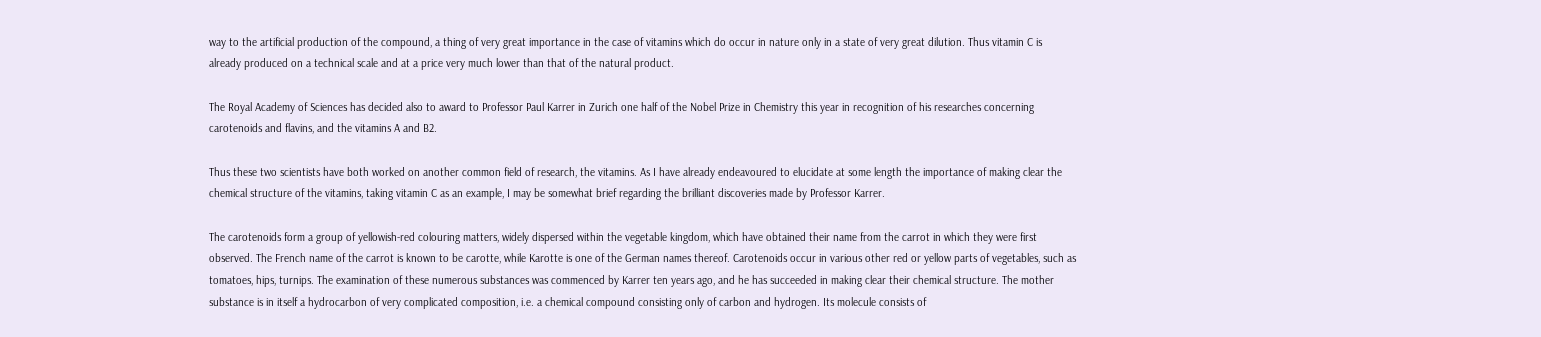way to the artificial production of the compound, a thing of very great importance in the case of vitamins which do occur in nature only in a state of very great dilution. Thus vitamin C is already produced on a technical scale and at a price very much lower than that of the natural product.

The Royal Academy of Sciences has decided also to award to Professor Paul Karrer in Zurich one half of the Nobel Prize in Chemistry this year in recognition of his researches concerning carotenoids and flavins, and the vitamins A and B2.

Thus these two scientists have both worked on another common field of research, the vitamins. As I have already endeavoured to elucidate at some length the importance of making clear the chemical structure of the vitamins, taking vitamin C as an example, I may be somewhat brief regarding the brilliant discoveries made by Professor Karrer.

The carotenoids form a group of yellowish-red colouring matters, widely dispersed within the vegetable kingdom, which have obtained their name from the carrot in which they were first observed. The French name of the carrot is known to be carotte, while Karotte is one of the German names thereof. Carotenoids occur in various other red or yellow parts of vegetables, such as tomatoes, hips, turnips. The examination of these numerous substances was commenced by Karrer ten years ago, and he has succeeded in making clear their chemical structure. The mother substance is in itself a hydrocarbon of very complicated composition, i.e. a chemical compound consisting only of carbon and hydrogen. Its molecule consists of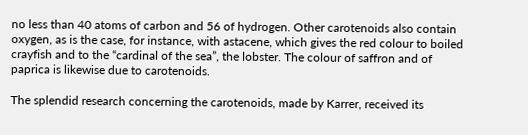no less than 40 atoms of carbon and 56 of hydrogen. Other carotenoids also contain oxygen, as is the case, for instance, with astacene, which gives the red colour to boiled crayfish and to the “cardinal of the sea”, the lobster. The colour of saffron and of paprica is likewise due to carotenoids.

The splendid research concerning the carotenoids, made by Karrer, received its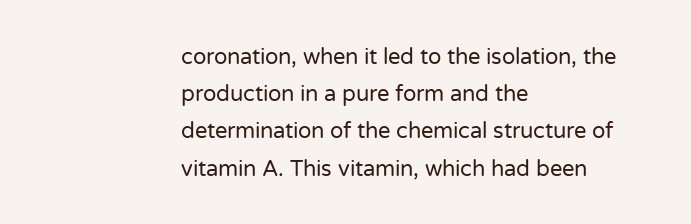coronation, when it led to the isolation, the production in a pure form and the determination of the chemical structure of vitamin A. This vitamin, which had been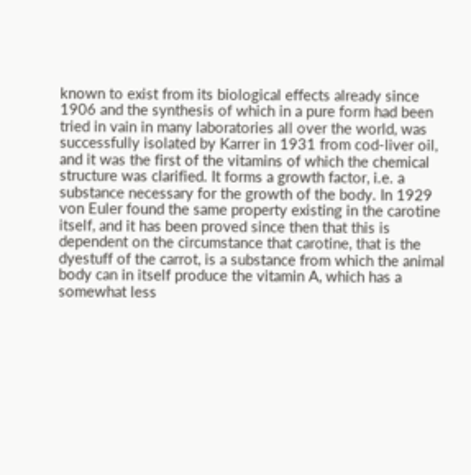known to exist from its biological effects already since 1906 and the synthesis of which in a pure form had been tried in vain in many laboratories all over the world, was successfully isolated by Karrer in 1931 from cod-liver oil, and it was the first of the vitamins of which the chemical structure was clarified. It forms a growth factor, i.e. a substance necessary for the growth of the body. In 1929 von Euler found the same property existing in the carotine itself, and it has been proved since then that this is dependent on the circumstance that carotine, that is the dyestuff of the carrot, is a substance from which the animal body can in itself produce the vitamin A, which has a somewhat less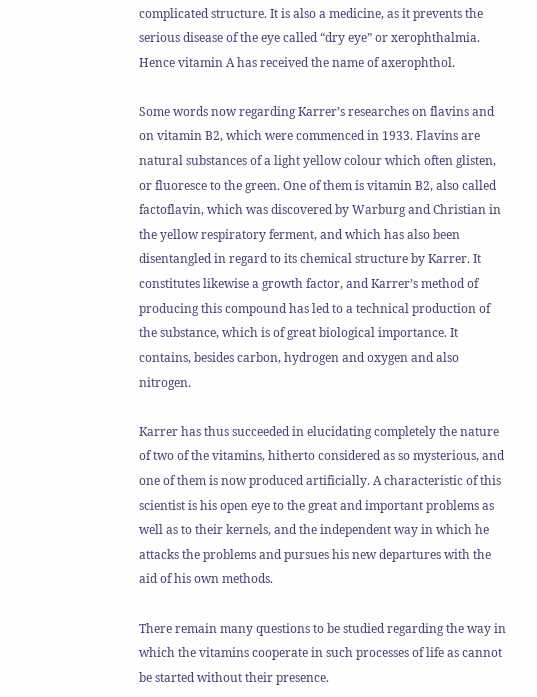complicated structure. It is also a medicine, as it prevents the serious disease of the eye called “dry eye” or xerophthalmia. Hence vitamin A has received the name of axerophthol.

Some words now regarding Karrer’s researches on flavins and on vitamin B2, which were commenced in 1933. Flavins are natural substances of a light yellow colour which often glisten, or fluoresce to the green. One of them is vitamin B2, also called factoflavin, which was discovered by Warburg and Christian in the yellow respiratory ferment, and which has also been disentangled in regard to its chemical structure by Karrer. It constitutes likewise a growth factor, and Karrer’s method of producing this compound has led to a technical production of the substance, which is of great biological importance. It contains, besides carbon, hydrogen and oxygen and also nitrogen.

Karrer has thus succeeded in elucidating completely the nature of two of the vitamins, hitherto considered as so mysterious, and one of them is now produced artificially. A characteristic of this scientist is his open eye to the great and important problems as well as to their kernels, and the independent way in which he attacks the problems and pursues his new departures with the aid of his own methods.

There remain many questions to be studied regarding the way in which the vitamins cooperate in such processes of life as cannot be started without their presence.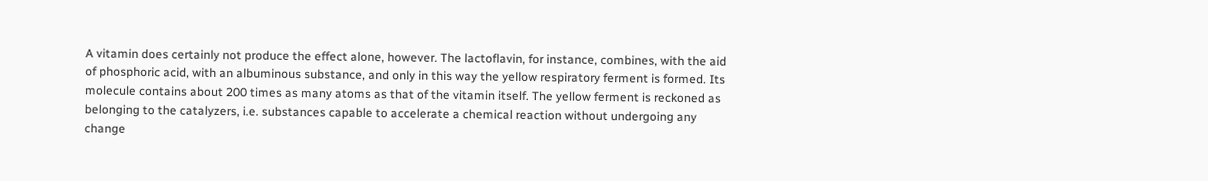A vitamin does certainly not produce the effect alone, however. The lactoflavin, for instance, combines, with the aid of phosphoric acid, with an albuminous substance, and only in this way the yellow respiratory ferment is formed. Its molecule contains about 200 times as many atoms as that of the vitamin itself. The yellow ferment is reckoned as belonging to the catalyzers, i.e. substances capable to accelerate a chemical reaction without undergoing any change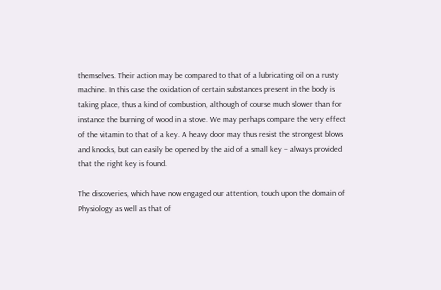themselves. Their action may be compared to that of a lubricating oil on a rusty machine. In this case the oxidation of certain substances present in the body is taking place, thus a kind of combustion, although of course much slower than for instance the burning of wood in a stove. We may perhaps compare the very effect of the vitamin to that of a key. A heavy door may thus resist the strongest blows and knocks, but can easily be opened by the aid of a small key – always provided that the right key is found.

The discoveries, which have now engaged our attention, touch upon the domain of Physiology as well as that of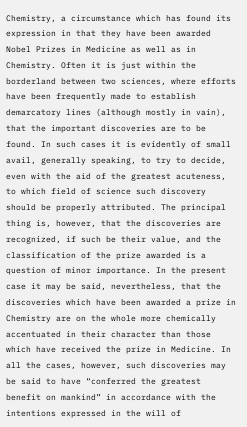Chemistry, a circumstance which has found its expression in that they have been awarded Nobel Prizes in Medicine as well as in Chemistry. Often it is just within the borderland between two sciences, where efforts have been frequently made to establish demarcatory lines (although mostly in vain), that the important discoveries are to be found. In such cases it is evidently of small avail, generally speaking, to try to decide, even with the aid of the greatest acuteness, to which field of science such discovery should be properly attributed. The principal thing is, however, that the discoveries are recognized, if such be their value, and the classification of the prize awarded is a question of minor importance. In the present case it may be said, nevertheless, that the discoveries which have been awarded a prize in Chemistry are on the whole more chemically accentuated in their character than those which have received the prize in Medicine. In all the cases, however, such discoveries may be said to have “conferred the greatest benefit on mankind” in accordance with the intentions expressed in the will of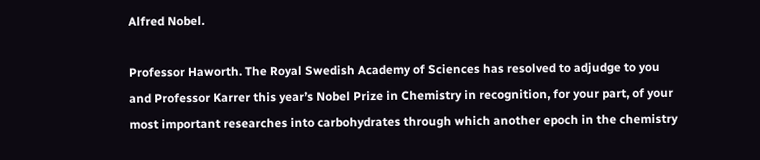Alfred Nobel.

Professor Haworth. The Royal Swedish Academy of Sciences has resolved to adjudge to you and Professor Karrer this year’s Nobel Prize in Chemistry in recognition, for your part, of your most important researches into carbohydrates through which another epoch in the chemistry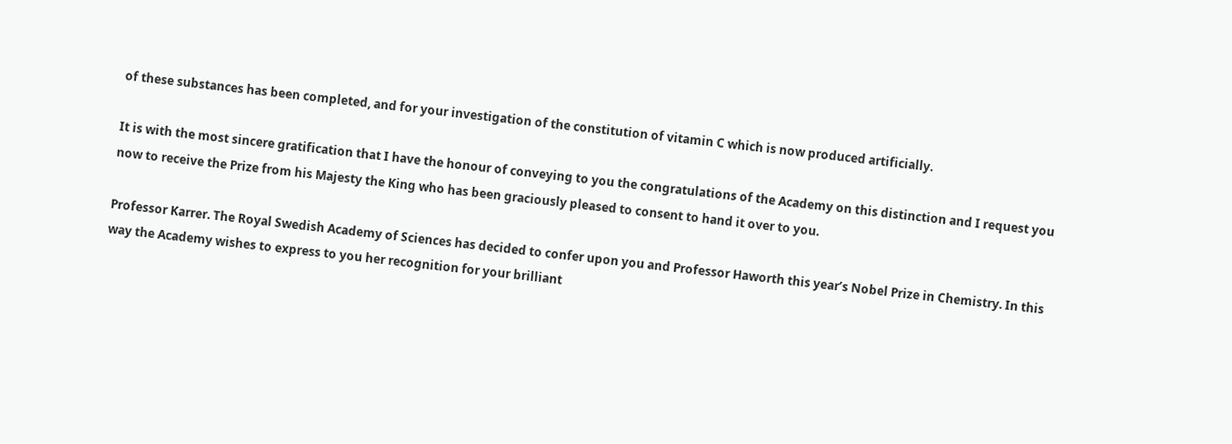of these substances has been completed, and for your investigation of the constitution of vitamin C which is now produced artificially.

It is with the most sincere gratification that I have the honour of conveying to you the congratulations of the Academy on this distinction and I request you now to receive the Prize from his Majesty the King who has been graciously pleased to consent to hand it over to you.

Professor Karrer. The Royal Swedish Academy of Sciences has decided to confer upon you and Professor Haworth this year’s Nobel Prize in Chemistry. In this way the Academy wishes to express to you her recognition for your brilliant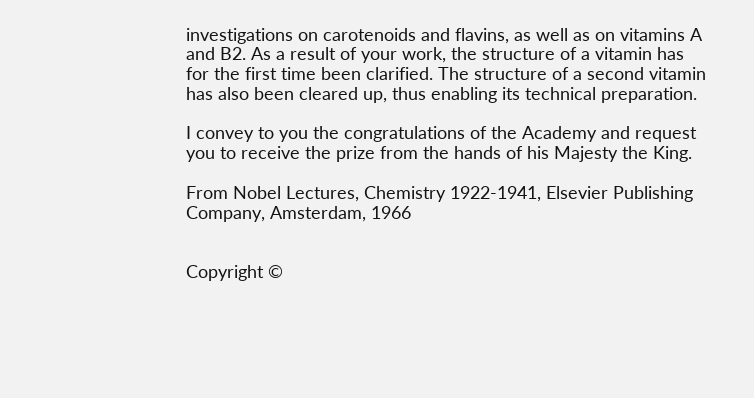investigations on carotenoids and flavins, as well as on vitamins A and B2. As a result of your work, the structure of a vitamin has for the first time been clarified. The structure of a second vitamin has also been cleared up, thus enabling its technical preparation.

I convey to you the congratulations of the Academy and request you to receive the prize from the hands of his Majesty the King.

From Nobel Lectures, Chemistry 1922-1941, Elsevier Publishing Company, Amsterdam, 1966


Copyright ©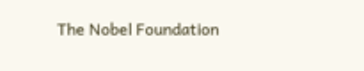The Nobel Foundation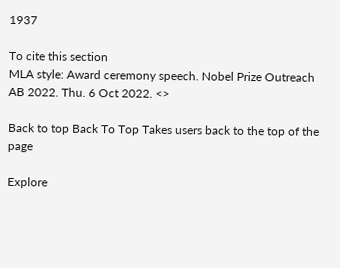1937

To cite this section
MLA style: Award ceremony speech. Nobel Prize Outreach AB 2022. Thu. 6 Oct 2022. <>

Back to top Back To Top Takes users back to the top of the page

Explore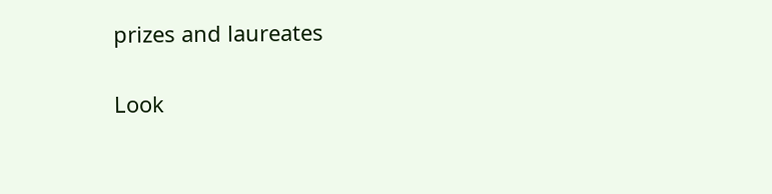prizes and laureates

Look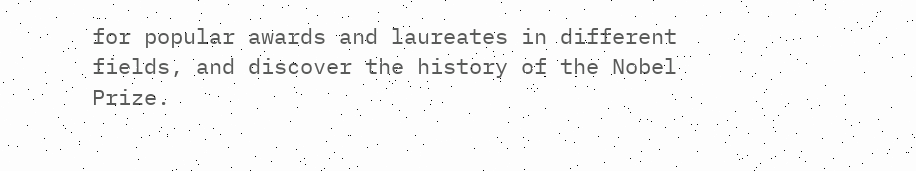for popular awards and laureates in different fields, and discover the history of the Nobel Prize.